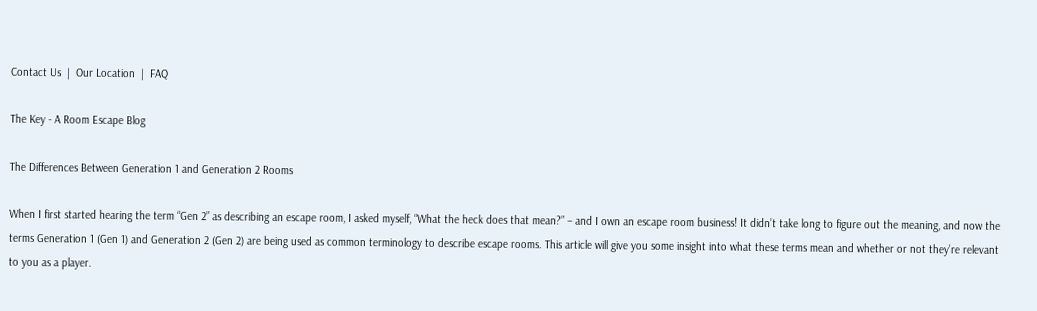Contact Us  |  Our Location  |  FAQ

The Key - A Room Escape Blog

The Differences Between Generation 1 and Generation 2 Rooms

When I first started hearing the term “Gen 2” as describing an escape room, I asked myself, “What the heck does that mean?” – and I own an escape room business! It didn’t take long to figure out the meaning, and now the terms Generation 1 (Gen 1) and Generation 2 (Gen 2) are being used as common terminology to describe escape rooms. This article will give you some insight into what these terms mean and whether or not they’re relevant to you as a player.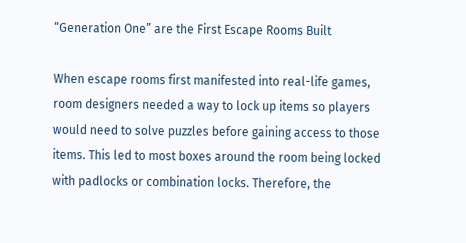“Generation One” are the First Escape Rooms Built

When escape rooms first manifested into real-life games, room designers needed a way to lock up items so players would need to solve puzzles before gaining access to those items. This led to most boxes around the room being locked with padlocks or combination locks. Therefore, the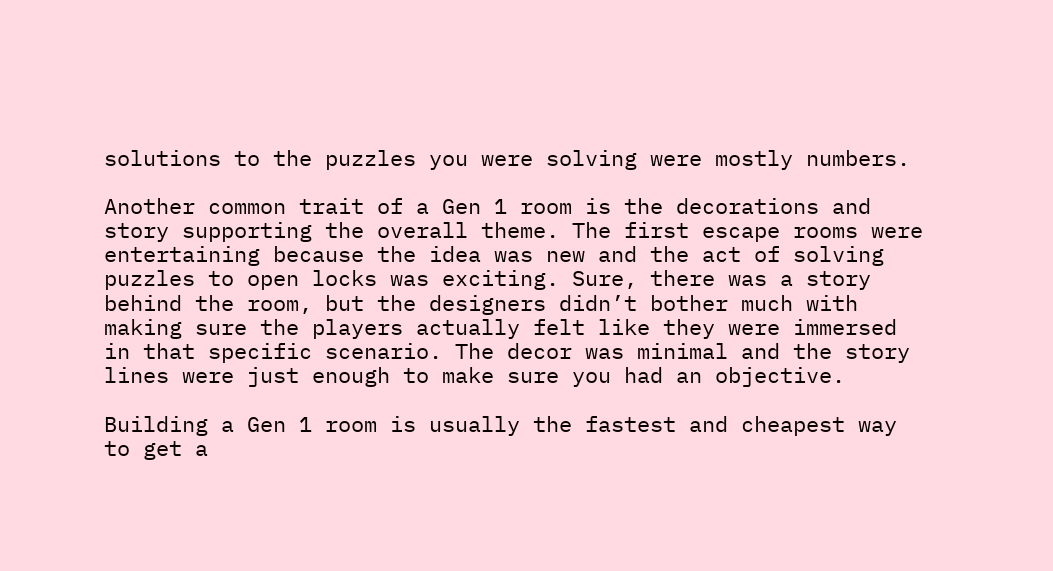solutions to the puzzles you were solving were mostly numbers.

Another common trait of a Gen 1 room is the decorations and story supporting the overall theme. The first escape rooms were entertaining because the idea was new and the act of solving puzzles to open locks was exciting. Sure, there was a story behind the room, but the designers didn’t bother much with making sure the players actually felt like they were immersed in that specific scenario. The decor was minimal and the story lines were just enough to make sure you had an objective.

Building a Gen 1 room is usually the fastest and cheapest way to get a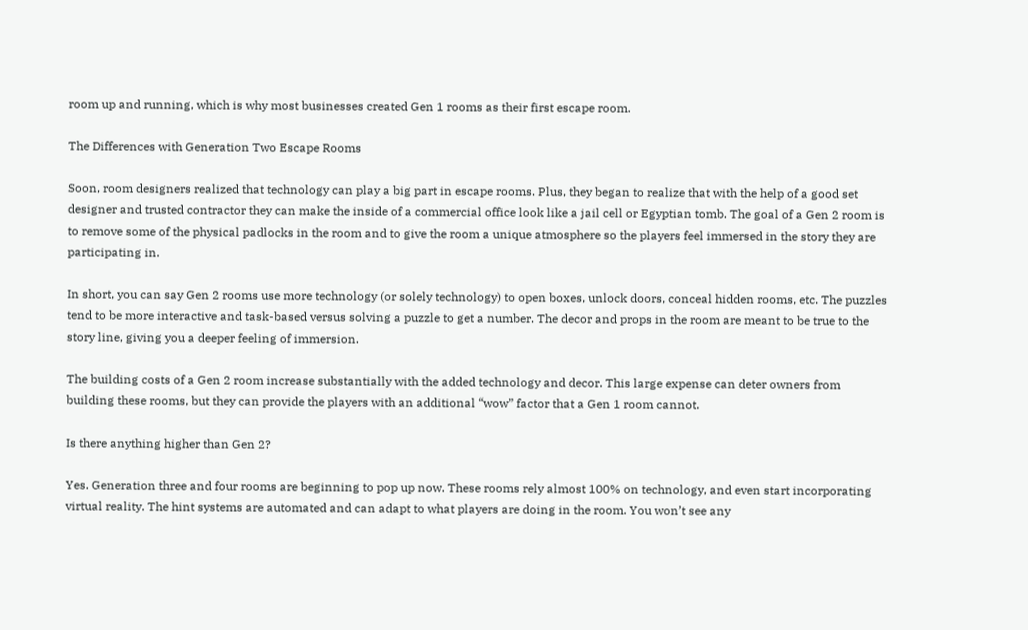room up and running, which is why most businesses created Gen 1 rooms as their first escape room.

The Differences with Generation Two Escape Rooms

Soon, room designers realized that technology can play a big part in escape rooms. Plus, they began to realize that with the help of a good set designer and trusted contractor they can make the inside of a commercial office look like a jail cell or Egyptian tomb. The goal of a Gen 2 room is to remove some of the physical padlocks in the room and to give the room a unique atmosphere so the players feel immersed in the story they are participating in.

In short, you can say Gen 2 rooms use more technology (or solely technology) to open boxes, unlock doors, conceal hidden rooms, etc. The puzzles tend to be more interactive and task-based versus solving a puzzle to get a number. The decor and props in the room are meant to be true to the story line, giving you a deeper feeling of immersion.

The building costs of a Gen 2 room increase substantially with the added technology and decor. This large expense can deter owners from building these rooms, but they can provide the players with an additional “wow” factor that a Gen 1 room cannot.

Is there anything higher than Gen 2?

Yes. Generation three and four rooms are beginning to pop up now. These rooms rely almost 100% on technology, and even start incorporating virtual reality. The hint systems are automated and can adapt to what players are doing in the room. You won’t see any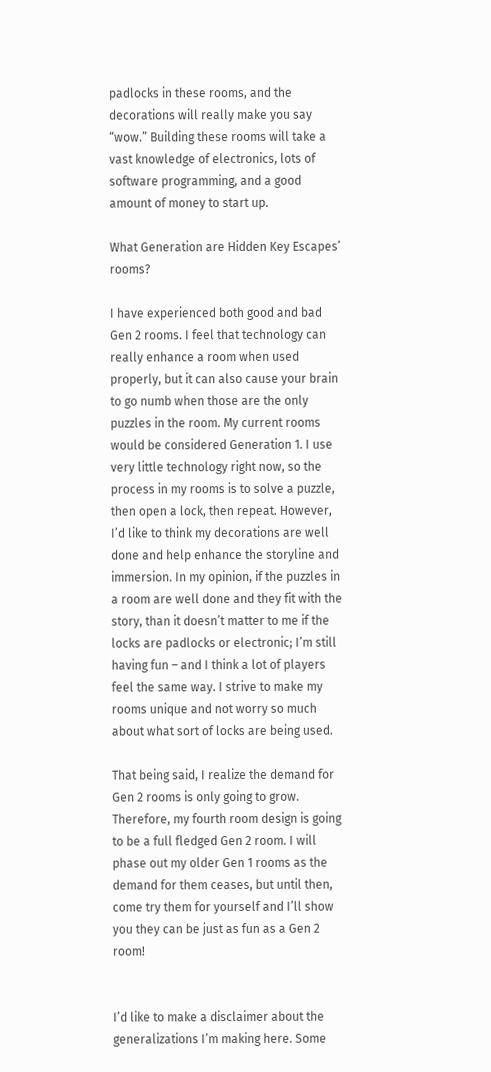padlocks in these rooms, and the decorations will really make you say “wow.” Building these rooms will take a vast knowledge of electronics, lots of software programming, and a good amount of money to start up.

What Generation are Hidden Key Escapes’ rooms?

I have experienced both good and bad Gen 2 rooms. I feel that technology can really enhance a room when used properly, but it can also cause your brain to go numb when those are the only puzzles in the room. My current rooms would be considered Generation 1. I use very little technology right now, so the process in my rooms is to solve a puzzle, then open a lock, then repeat. However, I’d like to think my decorations are well done and help enhance the storyline and immersion. In my opinion, if the puzzles in a room are well done and they fit with the story, than it doesn’t matter to me if the locks are padlocks or electronic; I’m still having fun – and I think a lot of players feel the same way. I strive to make my rooms unique and not worry so much about what sort of locks are being used.

That being said, I realize the demand for Gen 2 rooms is only going to grow. Therefore, my fourth room design is going to be a full fledged Gen 2 room. I will phase out my older Gen 1 rooms as the demand for them ceases, but until then, come try them for yourself and I’ll show you they can be just as fun as a Gen 2 room!


I’d like to make a disclaimer about the generalizations I’m making here. Some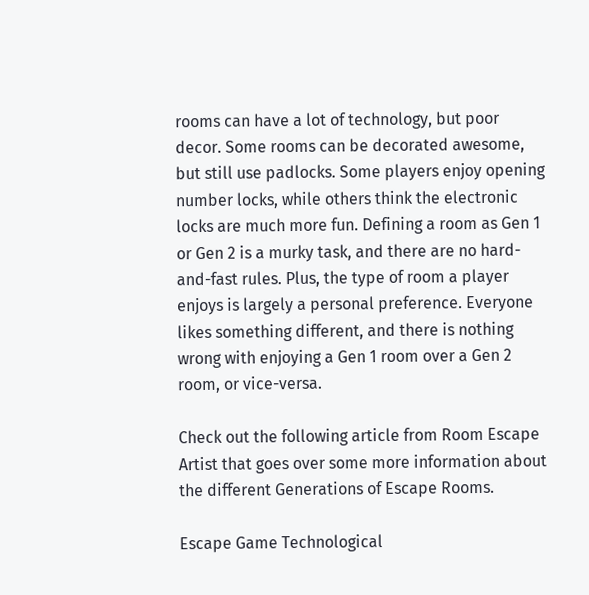rooms can have a lot of technology, but poor decor. Some rooms can be decorated awesome, but still use padlocks. Some players enjoy opening number locks, while others think the electronic locks are much more fun. Defining a room as Gen 1 or Gen 2 is a murky task, and there are no hard-and-fast rules. Plus, the type of room a player enjoys is largely a personal preference. Everyone likes something different, and there is nothing wrong with enjoying a Gen 1 room over a Gen 2 room, or vice-versa.

Check out the following article from Room Escape Artist that goes over some more information about the different Generations of Escape Rooms.

Escape Game Technological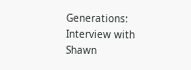Generations: Interview with Shawn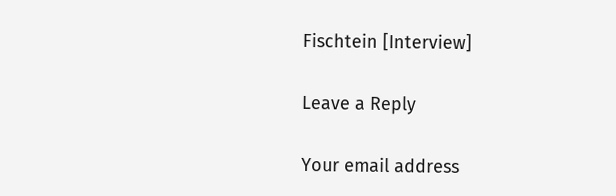Fischtein [Interview]

Leave a Reply

Your email address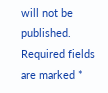will not be published. Required fields are marked *